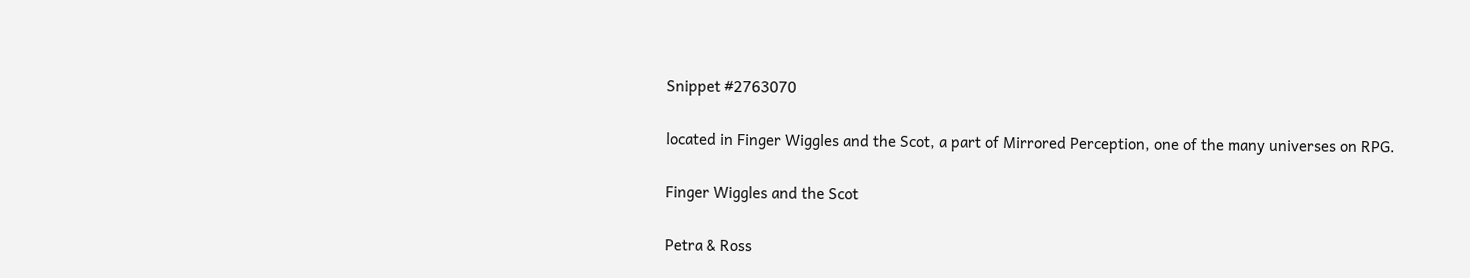Snippet #2763070

located in Finger Wiggles and the Scot, a part of Mirrored Perception, one of the many universes on RPG.

Finger Wiggles and the Scot

Petra & Ross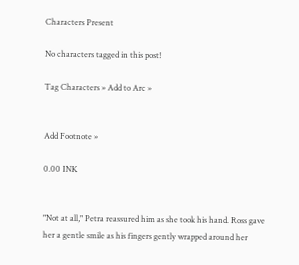Characters Present

No characters tagged in this post!

Tag Characters » Add to Arc »


Add Footnote »

0.00 INK


"Not at all," Petra reassured him as she took his hand. Ross gave her a gentle smile as his fingers gently wrapped around her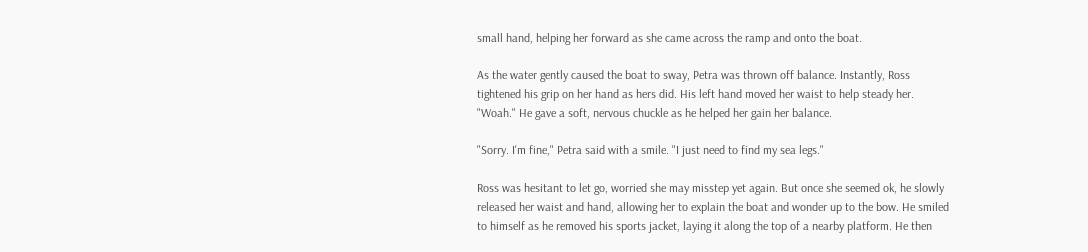small hand, helping her forward as she came across the ramp and onto the boat.

As the water gently caused the boat to sway, Petra was thrown off balance. Instantly, Ross tightened his grip on her hand as hers did. His left hand moved her waist to help steady her. "Woah." He gave a soft, nervous chuckle as he helped her gain her balance.

"Sorry. I'm fine," Petra said with a smile. "I just need to find my sea legs."

Ross was hesitant to let go, worried she may misstep yet again. But once she seemed ok, he slowly released her waist and hand, allowing her to explain the boat and wonder up to the bow. He smiled to himself as he removed his sports jacket, laying it along the top of a nearby platform. He then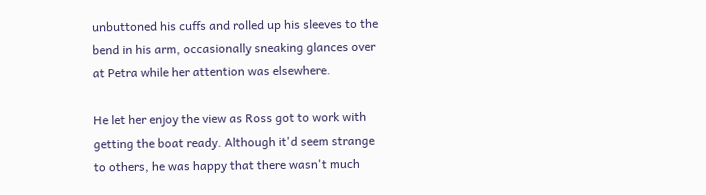unbuttoned his cuffs and rolled up his sleeves to the bend in his arm, occasionally sneaking glances over at Petra while her attention was elsewhere.

He let her enjoy the view as Ross got to work with getting the boat ready. Although it'd seem strange to others, he was happy that there wasn't much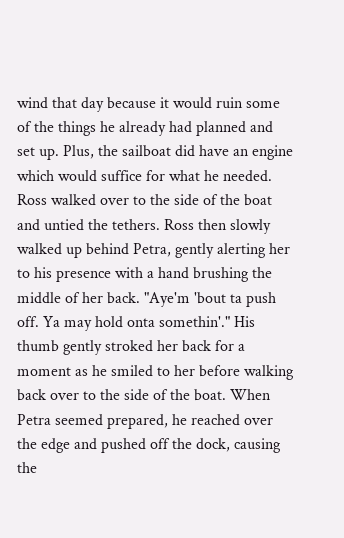wind that day because it would ruin some of the things he already had planned and set up. Plus, the sailboat did have an engine which would suffice for what he needed. Ross walked over to the side of the boat and untied the tethers. Ross then slowly walked up behind Petra, gently alerting her to his presence with a hand brushing the middle of her back. "Aye'm 'bout ta push off. Ya may hold onta somethin'." His thumb gently stroked her back for a moment as he smiled to her before walking back over to the side of the boat. When Petra seemed prepared, he reached over the edge and pushed off the dock, causing the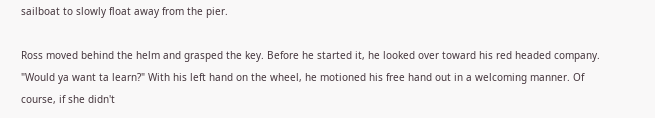sailboat to slowly float away from the pier.

Ross moved behind the helm and grasped the key. Before he started it, he looked over toward his red headed company. "Would ya want ta learn?" With his left hand on the wheel, he motioned his free hand out in a welcoming manner. Of course, if she didn't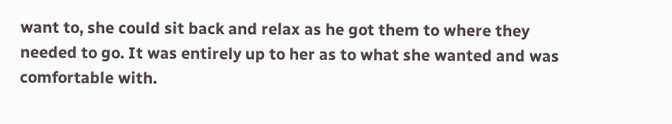want to, she could sit back and relax as he got them to where they needed to go. It was entirely up to her as to what she wanted and was comfortable with.